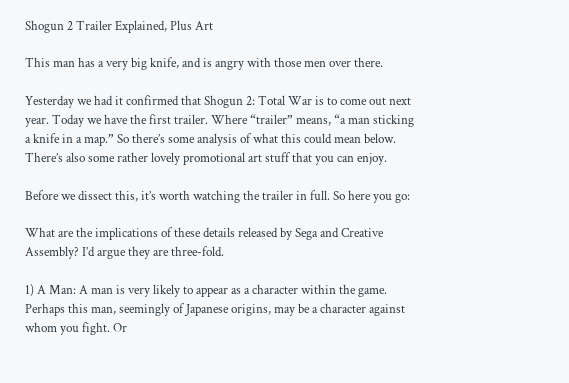Shogun 2 Trailer Explained, Plus Art

This man has a very big knife, and is angry with those men over there.

Yesterday we had it confirmed that Shogun 2: Total War is to come out next year. Today we have the first trailer. Where “trailer” means, “a man sticking a knife in a map.” So there’s some analysis of what this could mean below. There’s also some rather lovely promotional art stuff that you can enjoy.

Before we dissect this, it’s worth watching the trailer in full. So here you go:

What are the implications of these details released by Sega and Creative Assembly? I’d argue they are three-fold.

1) A Man: A man is very likely to appear as a character within the game. Perhaps this man, seemingly of Japanese origins, may be a character against whom you fight. Or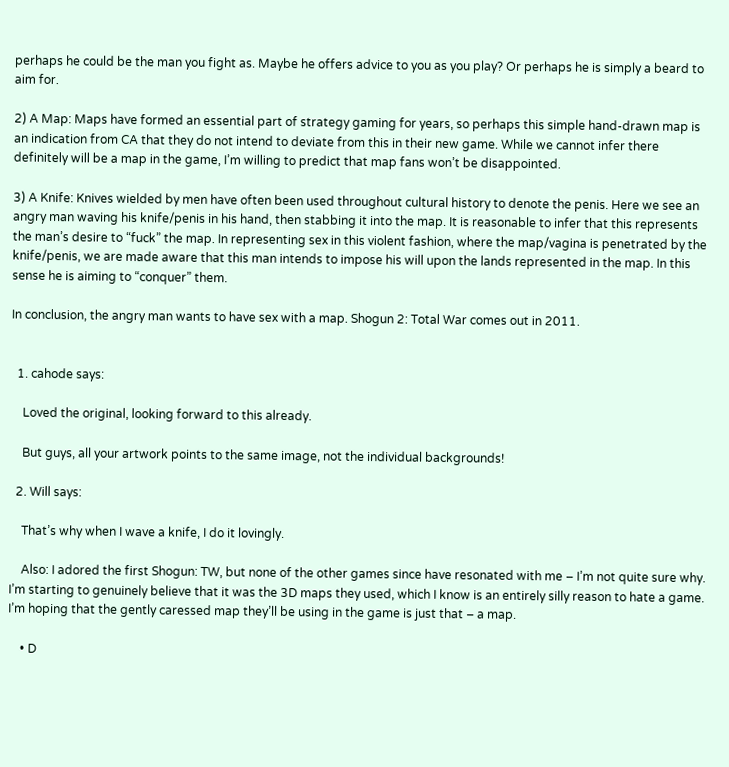perhaps he could be the man you fight as. Maybe he offers advice to you as you play? Or perhaps he is simply a beard to aim for.

2) A Map: Maps have formed an essential part of strategy gaming for years, so perhaps this simple hand-drawn map is an indication from CA that they do not intend to deviate from this in their new game. While we cannot infer there definitely will be a map in the game, I’m willing to predict that map fans won’t be disappointed.

3) A Knife: Knives wielded by men have often been used throughout cultural history to denote the penis. Here we see an angry man waving his knife/penis in his hand, then stabbing it into the map. It is reasonable to infer that this represents the man’s desire to “fuck” the map. In representing sex in this violent fashion, where the map/vagina is penetrated by the knife/penis, we are made aware that this man intends to impose his will upon the lands represented in the map. In this sense he is aiming to “conquer” them.

In conclusion, the angry man wants to have sex with a map. Shogun 2: Total War comes out in 2011.


  1. cahode says:

    Loved the original, looking forward to this already.

    But guys, all your artwork points to the same image, not the individual backgrounds!

  2. Will says:

    That’s why when I wave a knife, I do it lovingly.

    Also: I adored the first Shogun: TW, but none of the other games since have resonated with me – I’m not quite sure why. I’m starting to genuinely believe that it was the 3D maps they used, which I know is an entirely silly reason to hate a game. I’m hoping that the gently caressed map they’ll be using in the game is just that – a map.

    • D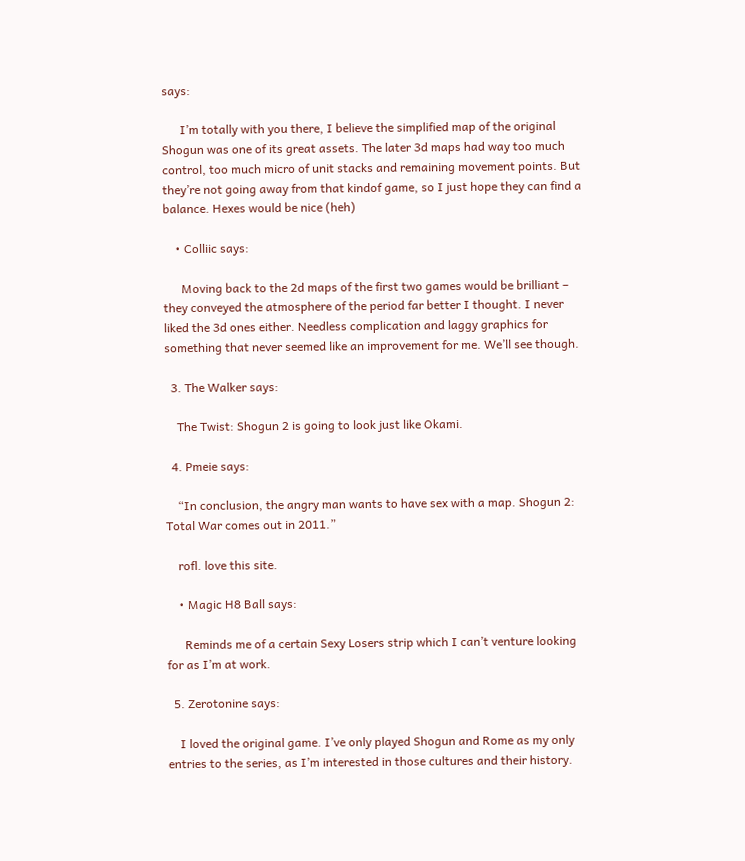says:

      I’m totally with you there, I believe the simplified map of the original Shogun was one of its great assets. The later 3d maps had way too much control, too much micro of unit stacks and remaining movement points. But they’re not going away from that kindof game, so I just hope they can find a balance. Hexes would be nice (heh)

    • Colliic says:

      Moving back to the 2d maps of the first two games would be brilliant – they conveyed the atmosphere of the period far better I thought. I never liked the 3d ones either. Needless complication and laggy graphics for something that never seemed like an improvement for me. We’ll see though.

  3. The Walker says:

    The Twist: Shogun 2 is going to look just like Okami.

  4. Pmeie says:

    “In conclusion, the angry man wants to have sex with a map. Shogun 2: Total War comes out in 2011.”

    rofl. love this site.

    • Magic H8 Ball says:

      Reminds me of a certain Sexy Losers strip which I can’t venture looking for as I’m at work.

  5. Zerotonine says:

    I loved the original game. I’ve only played Shogun and Rome as my only entries to the series, as I’m interested in those cultures and their history.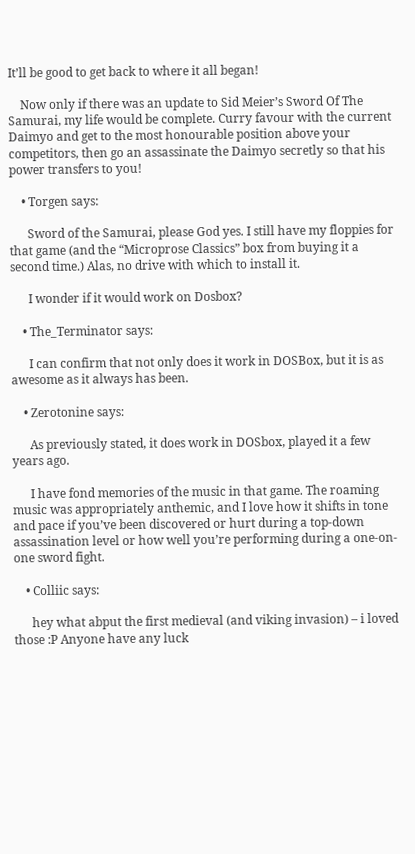It’ll be good to get back to where it all began!

    Now only if there was an update to Sid Meier’s Sword Of The Samurai, my life would be complete. Curry favour with the current Daimyo and get to the most honourable position above your competitors, then go an assassinate the Daimyo secretly so that his power transfers to you!

    • Torgen says:

      Sword of the Samurai, please God yes. I still have my floppies for that game (and the “Microprose Classics” box from buying it a second time.) Alas, no drive with which to install it.

      I wonder if it would work on Dosbox?

    • The_Terminator says:

      I can confirm that not only does it work in DOSBox, but it is as awesome as it always has been.

    • Zerotonine says:

      As previously stated, it does work in DOSbox, played it a few years ago.

      I have fond memories of the music in that game. The roaming music was appropriately anthemic, and I love how it shifts in tone and pace if you’ve been discovered or hurt during a top-down assassination level or how well you’re performing during a one-on-one sword fight.

    • Colliic says:

      hey what abput the first medieval (and viking invasion) – i loved those :P Anyone have any luck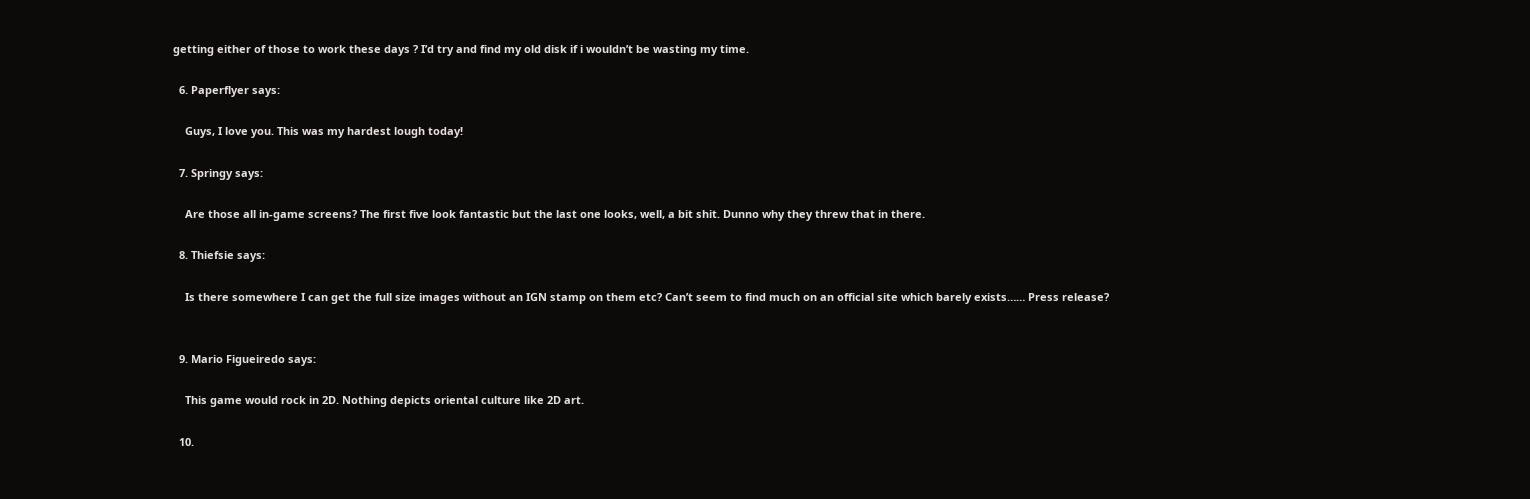getting either of those to work these days ? I’d try and find my old disk if i wouldn’t be wasting my time.

  6. Paperflyer says:

    Guys, I love you. This was my hardest lough today!

  7. Springy says:

    Are those all in-game screens? The first five look fantastic but the last one looks, well, a bit shit. Dunno why they threw that in there.

  8. Thiefsie says:

    Is there somewhere I can get the full size images without an IGN stamp on them etc? Can’t seem to find much on an official site which barely exists…… Press release?


  9. Mario Figueiredo says:

    This game would rock in 2D. Nothing depicts oriental culture like 2D art.

  10.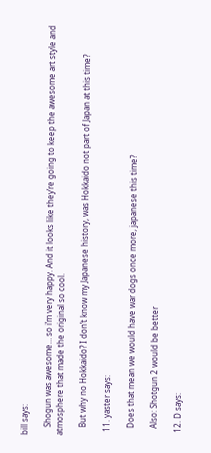bill says:

    Shogun was awesome… so i’m very happy. And it looks like they’re going to keep the awesome art style and atmosphere that made the original so cool.

    But why no Hokkaido? I don’t know my Japanese history, was Hokkaido not part of Japan at this time?

  11. yaster says:

    Does that mean we would have war dogs once more, japanese this time?

    Also: Shotgun 2 would be better

  12. D says: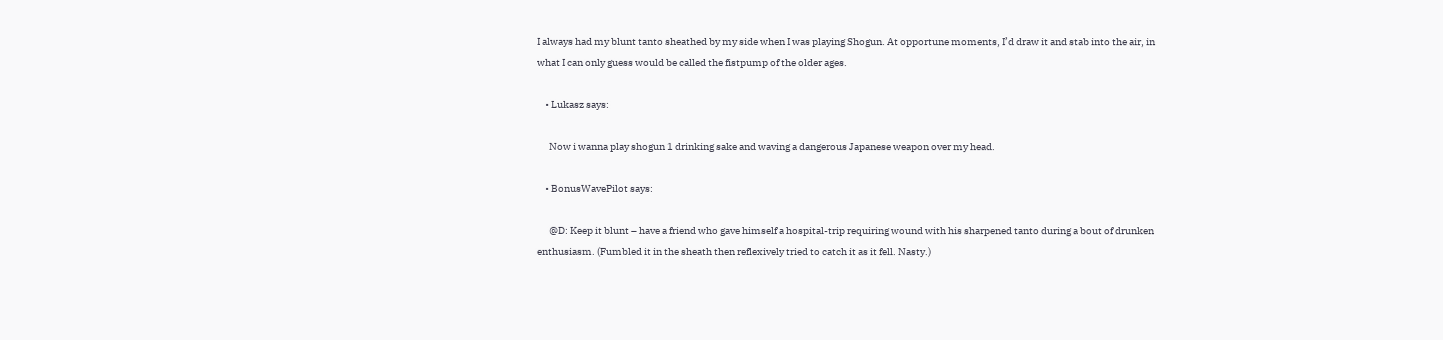I always had my blunt tanto sheathed by my side when I was playing Shogun. At opportune moments, I’d draw it and stab into the air, in what I can only guess would be called the fistpump of the older ages.

    • Lukasz says:

      Now i wanna play shogun 1 drinking sake and waving a dangerous Japanese weapon over my head.

    • BonusWavePilot says:

      @D: Keep it blunt – have a friend who gave himself a hospital-trip requiring wound with his sharpened tanto during a bout of drunken enthusiasm. (Fumbled it in the sheath then reflexively tried to catch it as it fell. Nasty.)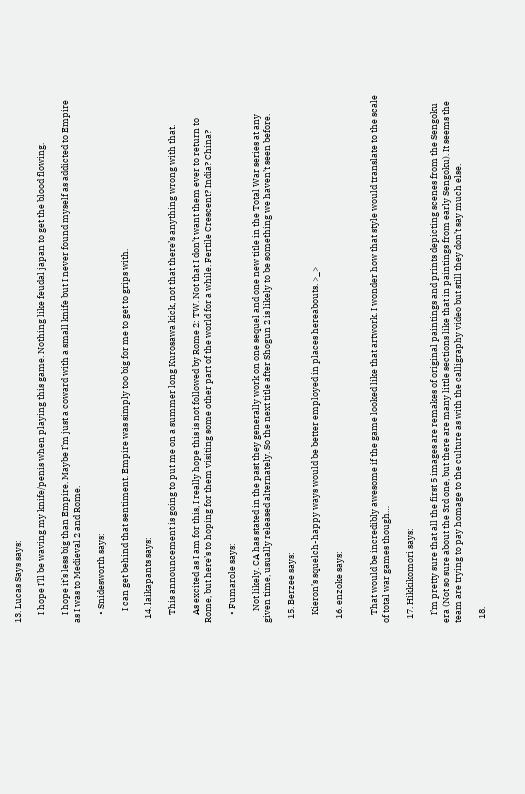13. Lucas Says says:

    I hope I’ll be waving my knife/penis when playing this game. Nothing like feudal japan to get the blood flowing.

    I hope it’s less big than Empire. Maybe I’m just a coward with a small knife but I never found myself as addicted to Empire as I was to Medieval 2 and Rome.

    • Snidesworth says:

      I can get behind that sentiment. Empire was simply too big for me to get to grips with.

  14. laikapants says:

    This announcement is going to put me on a summer long Kurosawa kick, not that there’s anything wrong with that.

    As excited as I am for this, I really hope this is not followed by Rome 2: TW. Not that I don’t want them ever to return to Rome, but here’s to hoping for them visiting some other part of the world for a while. Fertile Crescent? India? China?

    • Fumarole says:

      Not likely. CA has stated in the past they generally work on one sequel and one new title in the Total War series at any given time, usually released alternately. So the next title after Shogun 2 is likely to be something we haven’t seen before.

  15. Berzee says:

    Kieron’s squelch-happy ways would be better employed in places hereabouts. >_>

  16. enzoke says:


    That would be incredibly awesome if the game looked like that artwork. I wonder how that style would translate to the scale of total war games though…

  17. Hikkikomori says:

    I’m pretty sure that all the first 5 images are remakes of original paintings and prints depicting scenes from the Sengoku era (Not so sure about the 3rd one, but there are many little sections like that in paintings from early Sengoku). It seems the team are trying to pay homage to the culture as with the calligraphy video but still they don’t say much else.

  18.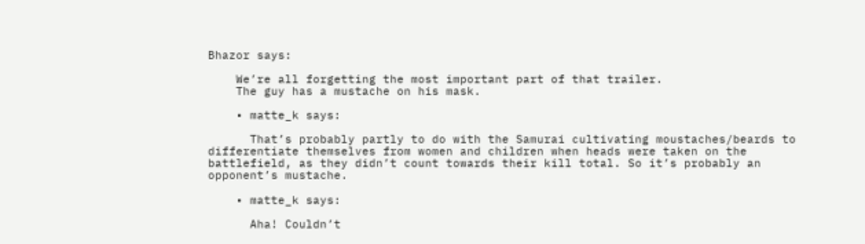Bhazor says:

    We’re all forgetting the most important part of that trailer.
    The guy has a mustache on his mask.

    • matte_k says:

      That’s probably partly to do with the Samurai cultivating moustaches/beards to differentiate themselves from women and children when heads were taken on the battlefield, as they didn’t count towards their kill total. So it’s probably an opponent’s mustache.

    • matte_k says:

      Aha! Couldn’t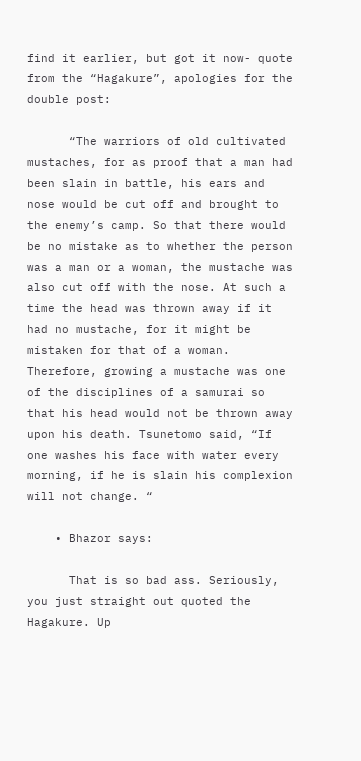find it earlier, but got it now- quote from the “Hagakure”, apologies for the double post:

      “The warriors of old cultivated mustaches, for as proof that a man had been slain in battle, his ears and nose would be cut off and brought to the enemy’s camp. So that there would be no mistake as to whether the person was a man or a woman, the mustache was also cut off with the nose. At such a time the head was thrown away if it had no mustache, for it might be mistaken for that of a woman. Therefore, growing a mustache was one of the disciplines of a samurai so that his head would not be thrown away upon his death. Tsunetomo said, “If one washes his face with water every morning, if he is slain his complexion will not change. “

    • Bhazor says:

      That is so bad ass. Seriously, you just straight out quoted the Hagakure. Up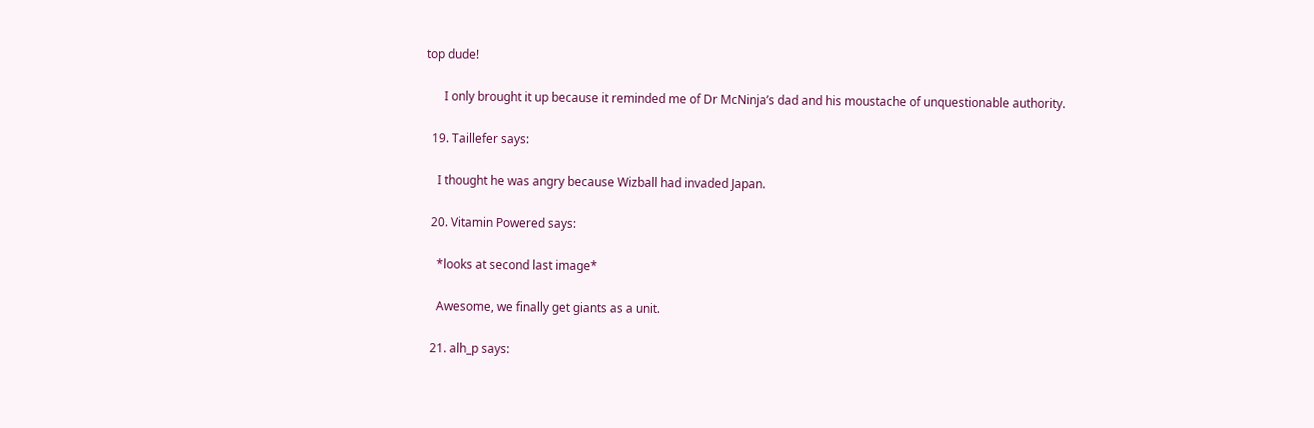top dude!

      I only brought it up because it reminded me of Dr McNinja’s dad and his moustache of unquestionable authority.

  19. Taillefer says:

    I thought he was angry because Wizball had invaded Japan.

  20. Vitamin Powered says:

    *looks at second last image*

    Awesome, we finally get giants as a unit.

  21. alh_p says: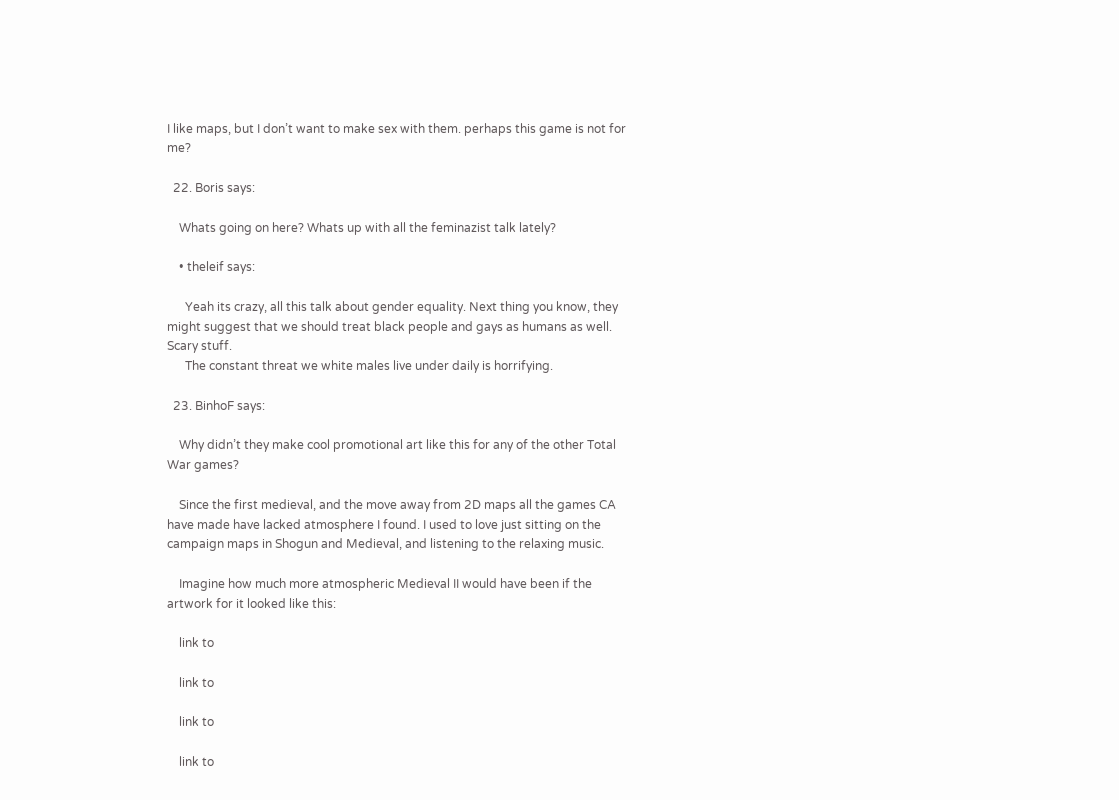I like maps, but I don’t want to make sex with them. perhaps this game is not for me?

  22. Boris says:

    Whats going on here? Whats up with all the feminazist talk lately?

    • theleif says:

      Yeah its crazy, all this talk about gender equality. Next thing you know, they might suggest that we should treat black people and gays as humans as well. Scary stuff.
      The constant threat we white males live under daily is horrifying.

  23. BinhoF says:

    Why didn’t they make cool promotional art like this for any of the other Total War games?

    Since the first medieval, and the move away from 2D maps all the games CA have made have lacked atmosphere I found. I used to love just sitting on the campaign maps in Shogun and Medieval, and listening to the relaxing music.

    Imagine how much more atmospheric Medieval II would have been if the artwork for it looked like this:

    link to

    link to

    link to

    link to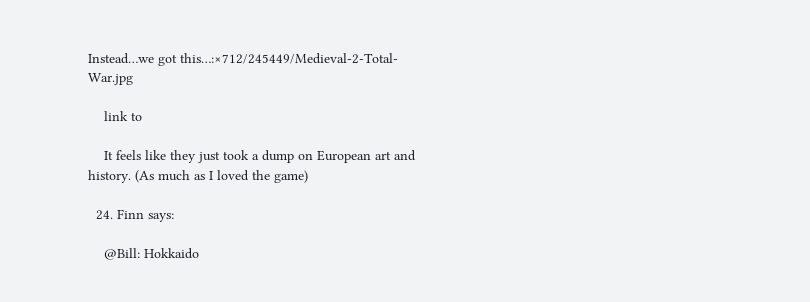Instead…we got this…:×712/245449/Medieval-2-Total-War.jpg

    link to

    It feels like they just took a dump on European art and history. (As much as I loved the game)

  24. Finn says:

    @Bill: Hokkaido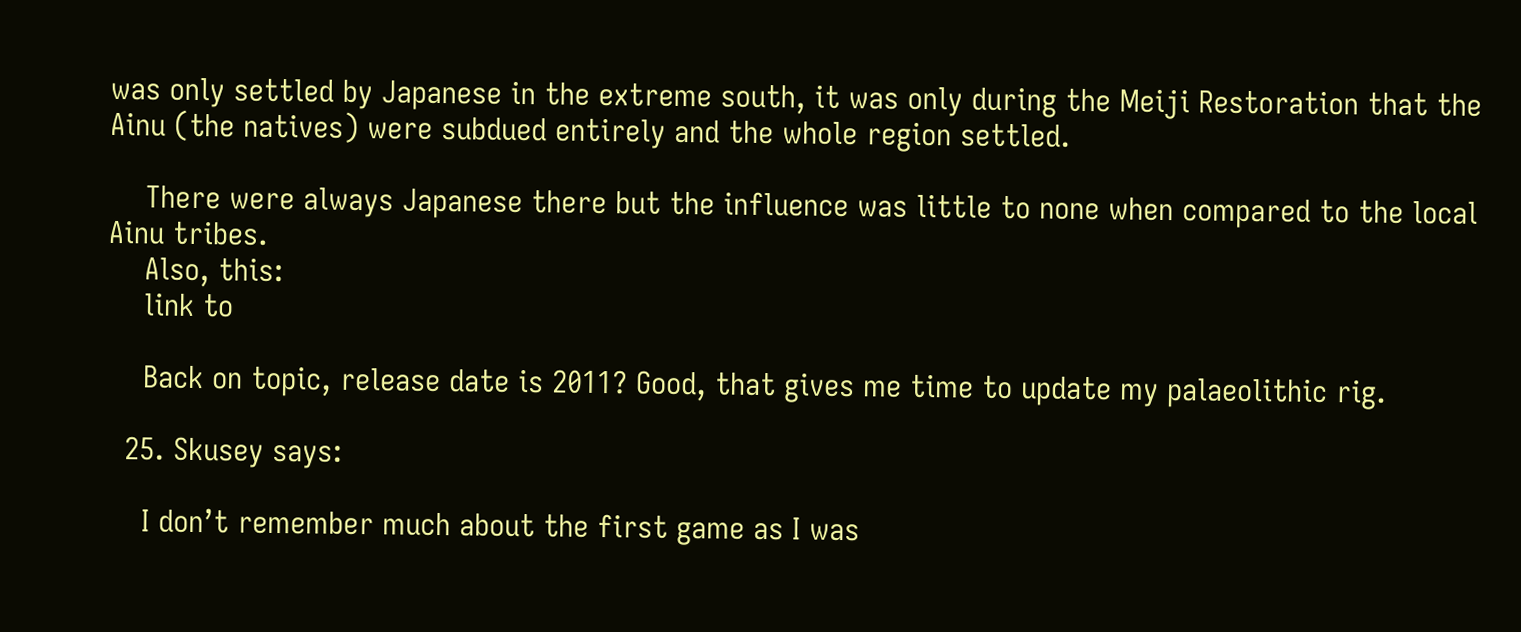was only settled by Japanese in the extreme south, it was only during the Meiji Restoration that the Ainu (the natives) were subdued entirely and the whole region settled.

    There were always Japanese there but the influence was little to none when compared to the local Ainu tribes.
    Also, this:
    link to

    Back on topic, release date is 2011? Good, that gives me time to update my palaeolithic rig.

  25. Skusey says:

    I don’t remember much about the first game as I was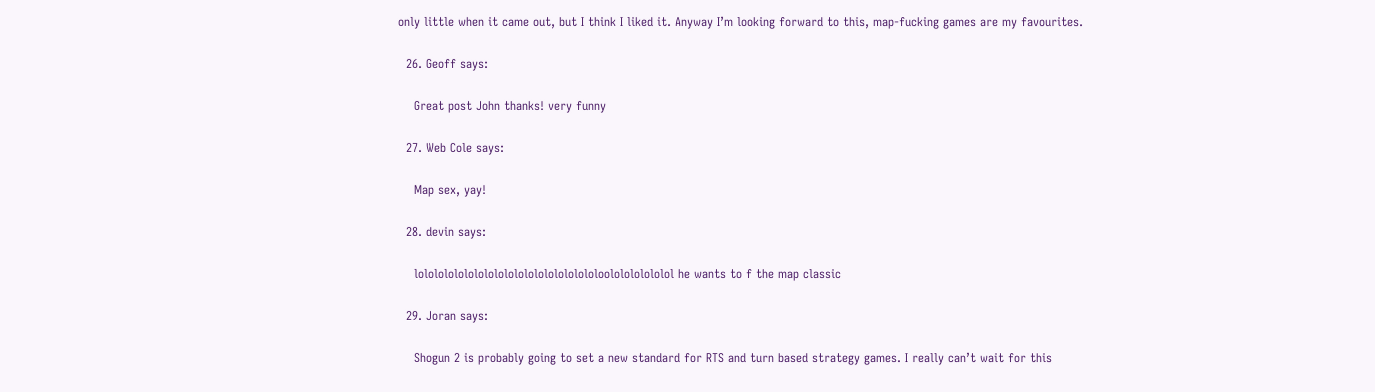only little when it came out, but I think I liked it. Anyway I’m looking forward to this, map-fucking games are my favourites.

  26. Geoff says:

    Great post John thanks! very funny

  27. Web Cole says:

    Map sex, yay!

  28. devin says:

    lololololololololololololololololololoololololololol he wants to f the map classic

  29. Joran says:

    Shogun 2 is probably going to set a new standard for RTS and turn based strategy games. I really can’t wait for this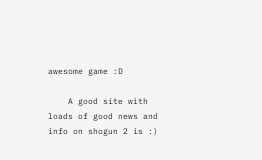awesome game :D

    A good site with loads of good news and info on shogun 2 is :)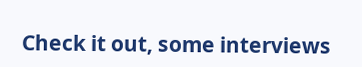Check it out, some interviews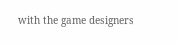with the game designers